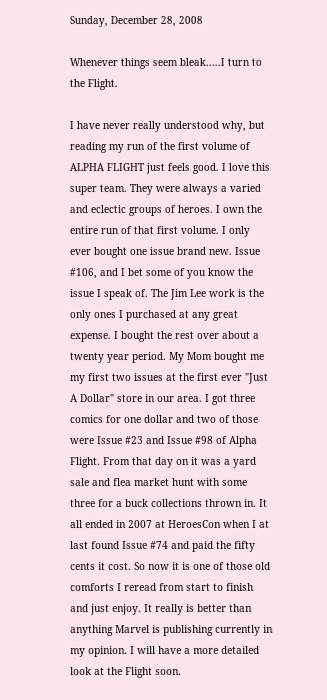Sunday, December 28, 2008

Whenever things seem bleak.....I turn to the Flight.

I have never really understood why, but reading my run of the first volume of ALPHA FLIGHT just feels good. I love this super team. They were always a varied and eclectic groups of heroes. I own the entire run of that first volume. I only ever bought one issue brand new. Issue #106, and I bet some of you know the issue I speak of. The Jim Lee work is the only ones I purchased at any great expense. I bought the rest over about a twenty year period. My Mom bought me my first two issues at the first ever "Just A Dollar" store in our area. I got three comics for one dollar and two of those were Issue #23 and Issue #98 of Alpha Flight. From that day on it was a yard sale and flea market hunt with some three for a buck collections thrown in. It all ended in 2007 at HeroesCon when I at last found Issue #74 and paid the fifty cents it cost. So now it is one of those old comforts I reread from start to finish and just enjoy. It really is better than anything Marvel is publishing currently in my opinion. I will have a more detailed look at the Flight soon.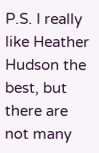P.S. I really like Heather Hudson the best, but there are not many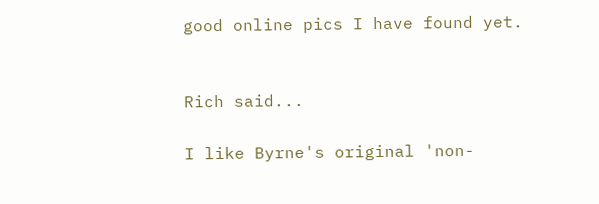good online pics I have found yet.


Rich said...

I like Byrne's original 'non-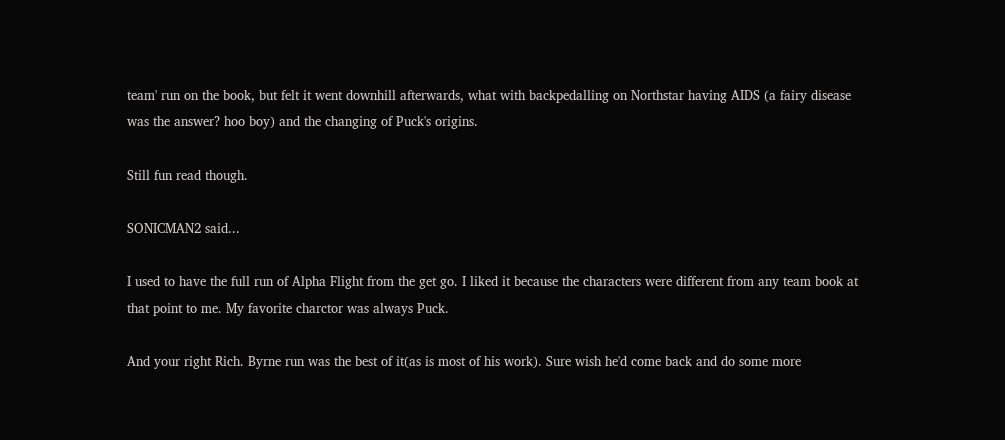team' run on the book, but felt it went downhill afterwards, what with backpedalling on Northstar having AIDS (a fairy disease was the answer? hoo boy) and the changing of Puck's origins.

Still fun read though.

SONICMAN2 said...

I used to have the full run of Alpha Flight from the get go. I liked it because the characters were different from any team book at that point to me. My favorite charctor was always Puck.

And your right Rich. Byrne run was the best of it(as is most of his work). Sure wish he'd come back and do some more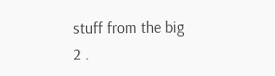stuff from the big 2 .